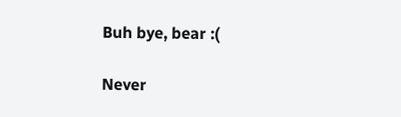Buh bye, bear :(

Never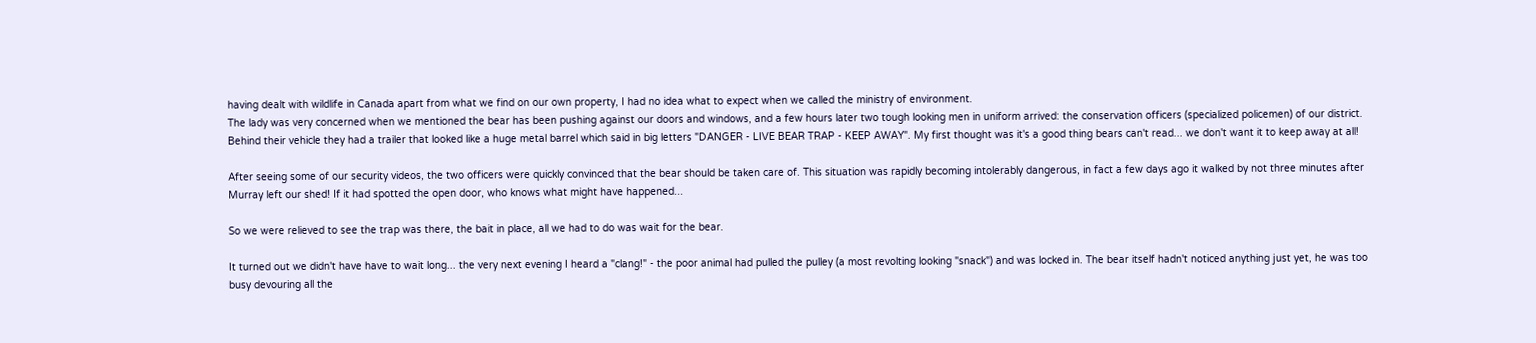having dealt with wildlife in Canada apart from what we find on our own property, I had no idea what to expect when we called the ministry of environment.
The lady was very concerned when we mentioned the bear has been pushing against our doors and windows, and a few hours later two tough looking men in uniform arrived: the conservation officers (specialized policemen) of our district. Behind their vehicle they had a trailer that looked like a huge metal barrel which said in big letters "DANGER - LIVE BEAR TRAP - KEEP AWAY". My first thought was it's a good thing bears can't read... we don't want it to keep away at all!

After seeing some of our security videos, the two officers were quickly convinced that the bear should be taken care of. This situation was rapidly becoming intolerably dangerous, in fact a few days ago it walked by not three minutes after Murray left our shed! If it had spotted the open door, who knows what might have happened...

So we were relieved to see the trap was there, the bait in place, all we had to do was wait for the bear.

It turned out we didn't have have to wait long... the very next evening I heard a "clang!" - the poor animal had pulled the pulley (a most revolting looking "snack") and was locked in. The bear itself hadn't noticed anything just yet, he was too busy devouring all the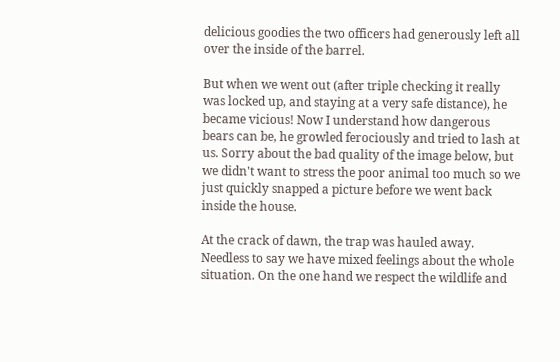delicious goodies the two officers had generously left all over the inside of the barrel.

But when we went out (after triple checking it really was locked up, and staying at a very safe distance), he became vicious! Now I understand how dangerous bears can be, he growled ferociously and tried to lash at us. Sorry about the bad quality of the image below, but we didn't want to stress the poor animal too much so we just quickly snapped a picture before we went back inside the house.

At the crack of dawn, the trap was hauled away. Needless to say we have mixed feelings about the whole situation. On the one hand we respect the wildlife and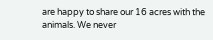are happy to share our 16 acres with the animals. We never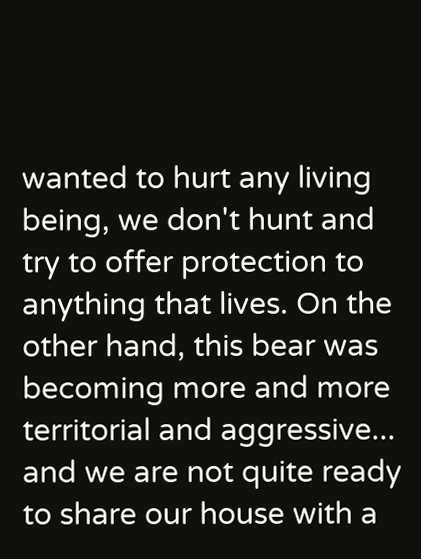wanted to hurt any living being, we don't hunt and try to offer protection to anything that lives. On the other hand, this bear was becoming more and more territorial and aggressive... and we are not quite ready to share our house with a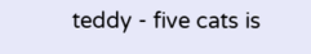teddy - five cats is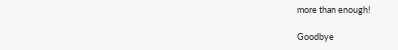more than enough!

Goodbye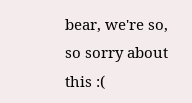bear, we're so, so sorry about this :(